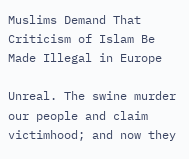Muslims Demand That Criticism of Islam Be Made Illegal in Europe

Unreal. The swine murder our people and claim victimhood; and now they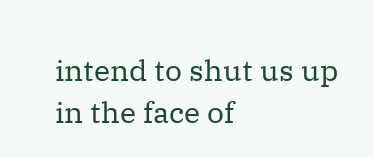intend to shut us up in the face of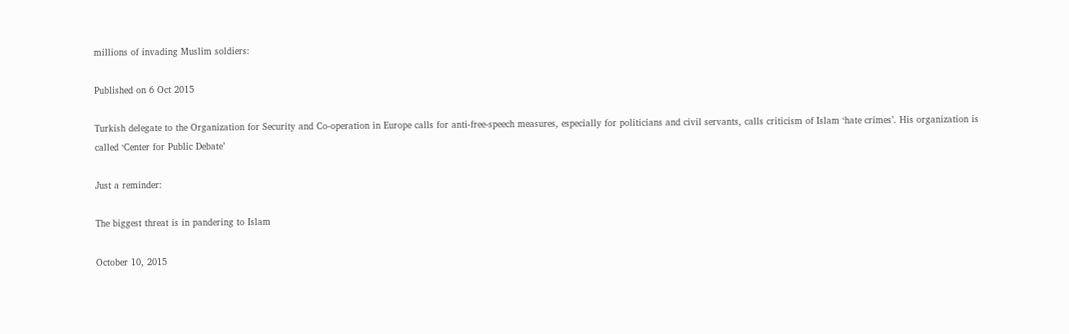millions of invading Muslim soldiers:

Published on 6 Oct 2015

Turkish delegate to the Organization for Security and Co-operation in Europe calls for anti-free-speech measures, especially for politicians and civil servants, calls criticism of Islam ‘hate crimes’. His organization is called ‘Center for Public Debate’

Just a reminder:

The biggest threat is in pandering to Islam

October 10, 2015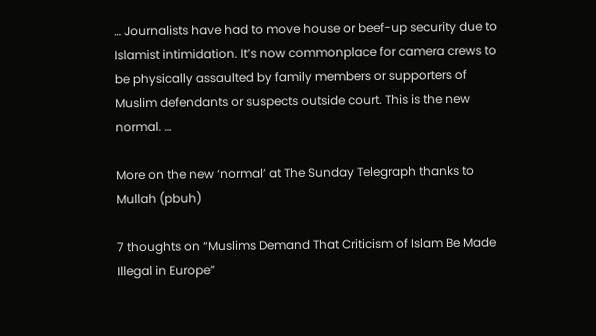… Journalists have had to move house or beef-up security due to Islamist intimidation. It’s now commonplace for camera crews to be physically assaulted by family members or supporters of Muslim defendants or suspects outside court. This is the new normal. …

More on the new ‘normal’ at The Sunday Telegraph thanks to Mullah (pbuh)

7 thoughts on “Muslims Demand That Criticism of Islam Be Made Illegal in Europe”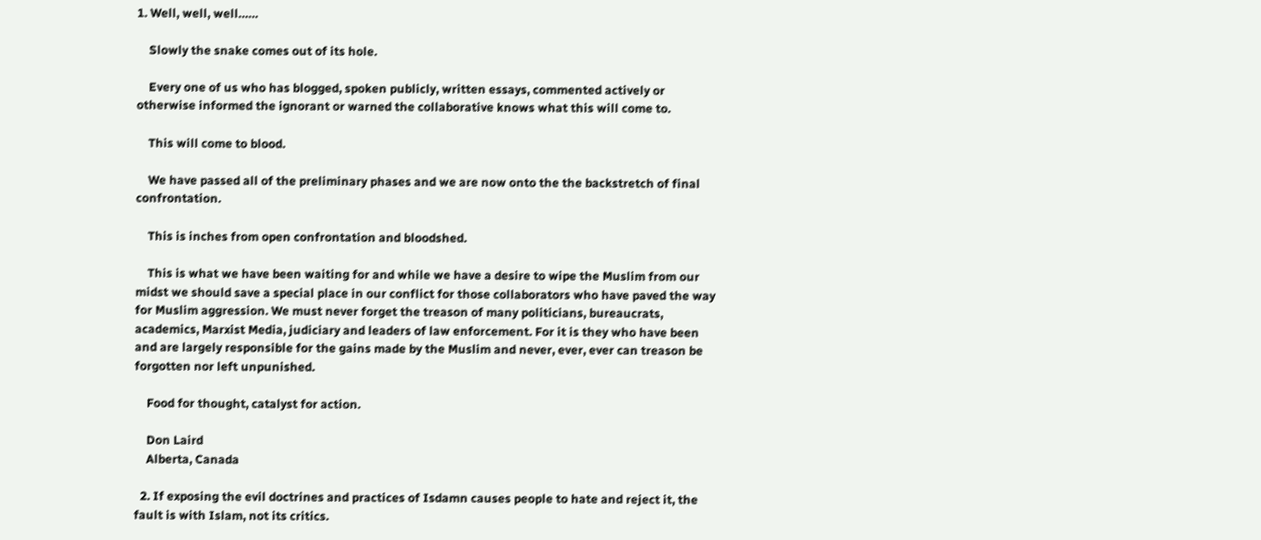1. Well, well, well……

    Slowly the snake comes out of its hole.

    Every one of us who has blogged, spoken publicly, written essays, commented actively or otherwise informed the ignorant or warned the collaborative knows what this will come to.

    This will come to blood.

    We have passed all of the preliminary phases and we are now onto the the backstretch of final confrontation.

    This is inches from open confrontation and bloodshed.

    This is what we have been waiting for and while we have a desire to wipe the Muslim from our midst we should save a special place in our conflict for those collaborators who have paved the way for Muslim aggression. We must never forget the treason of many politicians, bureaucrats, academics, Marxist Media, judiciary and leaders of law enforcement. For it is they who have been and are largely responsible for the gains made by the Muslim and never, ever, ever can treason be forgotten nor left unpunished.

    Food for thought, catalyst for action.

    Don Laird
    Alberta, Canada

  2. If exposing the evil doctrines and practices of Isdamn causes people to hate and reject it, the fault is with Islam, not its critics.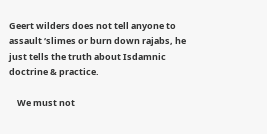Geert wilders does not tell anyone to assault ‘slimes or burn down rajabs, he just tells the truth about Isdamnic doctrine & practice.

    We must not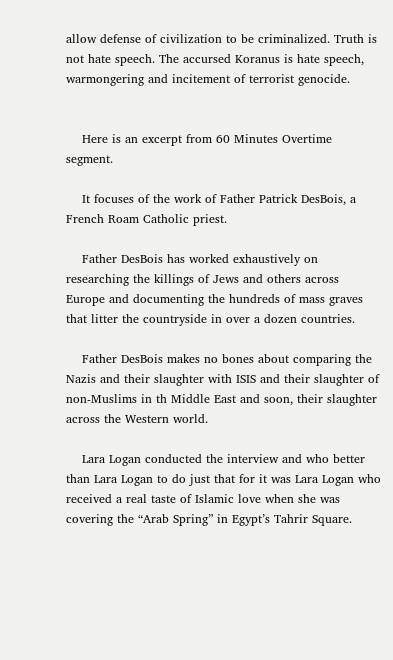allow defense of civilization to be criminalized. Truth is not hate speech. The accursed Koranus is hate speech, warmongering and incitement of terrorist genocide.


    Here is an excerpt from 60 Minutes Overtime segment.

    It focuses of the work of Father Patrick DesBois, a French Roam Catholic priest.

    Father DesBois has worked exhaustively on researching the killings of Jews and others across Europe and documenting the hundreds of mass graves that litter the countryside in over a dozen countries.

    Father DesBois makes no bones about comparing the Nazis and their slaughter with ISIS and their slaughter of non-Muslims in th Middle East and soon, their slaughter across the Western world.

    Lara Logan conducted the interview and who better than Lara Logan to do just that for it was Lara Logan who received a real taste of Islamic love when she was covering the “Arab Spring” in Egypt’s Tahrir Square.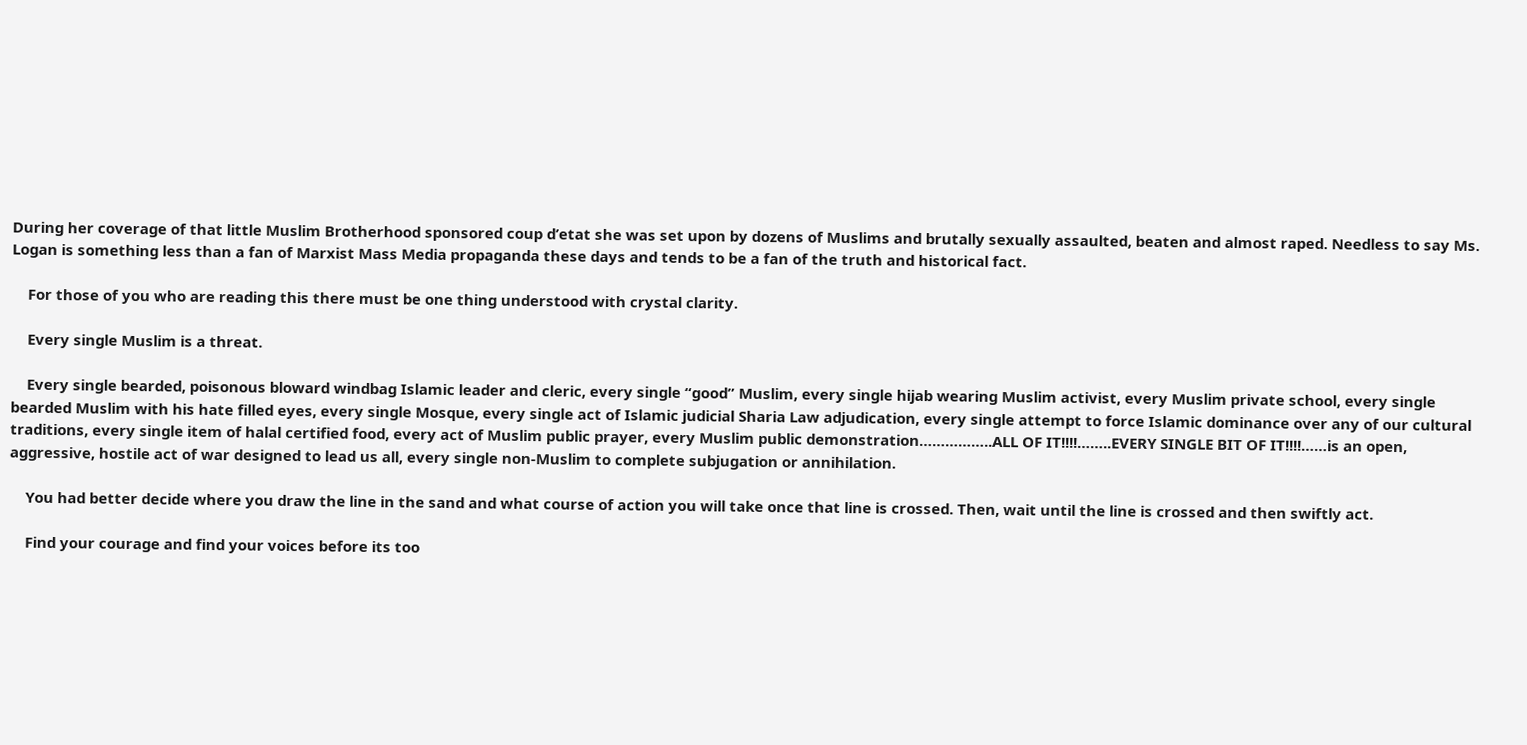During her coverage of that little Muslim Brotherhood sponsored coup d’etat she was set upon by dozens of Muslims and brutally sexually assaulted, beaten and almost raped. Needless to say Ms. Logan is something less than a fan of Marxist Mass Media propaganda these days and tends to be a fan of the truth and historical fact.

    For those of you who are reading this there must be one thing understood with crystal clarity.

    Every single Muslim is a threat.

    Every single bearded, poisonous bloward windbag Islamic leader and cleric, every single “good” Muslim, every single hijab wearing Muslim activist, every Muslim private school, every single bearded Muslim with his hate filled eyes, every single Mosque, every single act of Islamic judicial Sharia Law adjudication, every single attempt to force Islamic dominance over any of our cultural traditions, every single item of halal certified food, every act of Muslim public prayer, every Muslim public demonstration……………..ALL OF IT!!!!……..EVERY SINGLE BIT OF IT!!!!……is an open, aggressive, hostile act of war designed to lead us all, every single non-Muslim to complete subjugation or annihilation.

    You had better decide where you draw the line in the sand and what course of action you will take once that line is crossed. Then, wait until the line is crossed and then swiftly act.

    Find your courage and find your voices before its too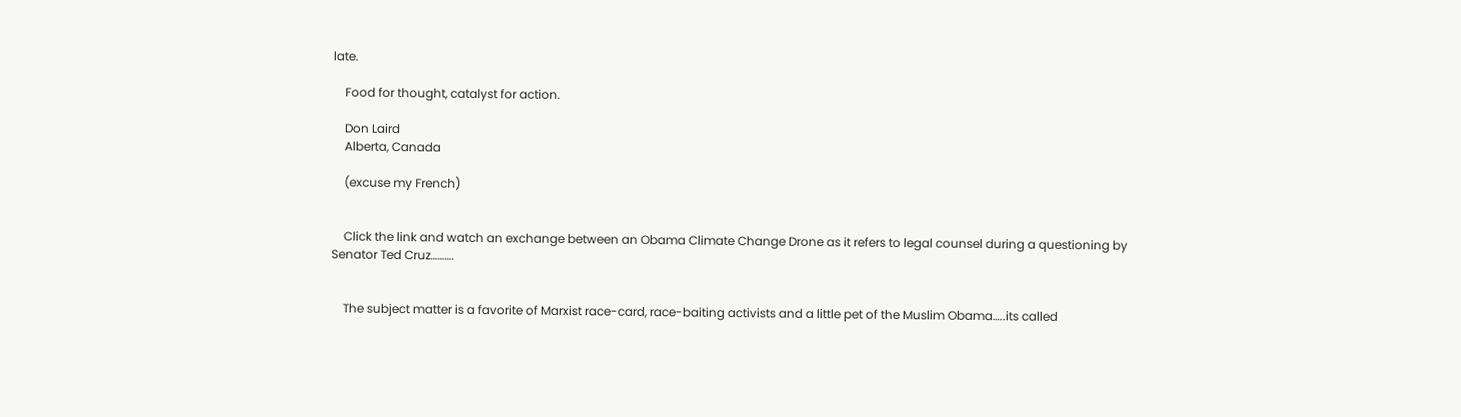late.

    Food for thought, catalyst for action.

    Don Laird
    Alberta, Canada

    (excuse my French)


    Click the link and watch an exchange between an Obama Climate Change Drone as it refers to legal counsel during a questioning by Senator Ted Cruz……….


    The subject matter is a favorite of Marxist race-card, race-baiting activists and a little pet of the Muslim Obama…..its called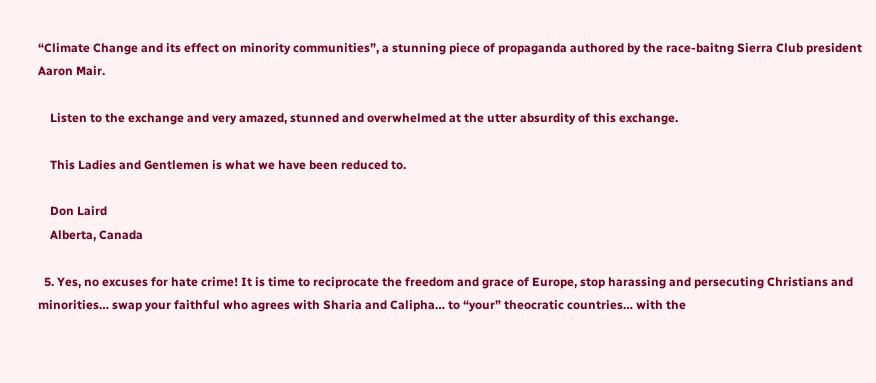“Climate Change and its effect on minority communities”, a stunning piece of propaganda authored by the race-baitng Sierra Club president Aaron Mair.

    Listen to the exchange and very amazed, stunned and overwhelmed at the utter absurdity of this exchange.

    This Ladies and Gentlemen is what we have been reduced to.

    Don Laird
    Alberta, Canada

  5. Yes, no excuses for hate crime! It is time to reciprocate the freedom and grace of Europe, stop harassing and persecuting Christians and minorities… swap your faithful who agrees with Sharia and Calipha… to “your” theocratic countries… with the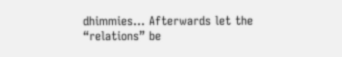dhimmies… Afterwards let the “relations” be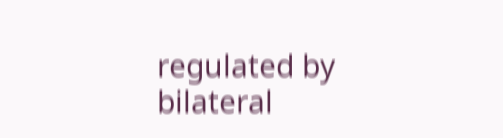regulated by bilateral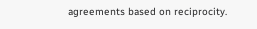agreements based on reciprocity.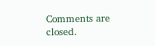Comments are closed.